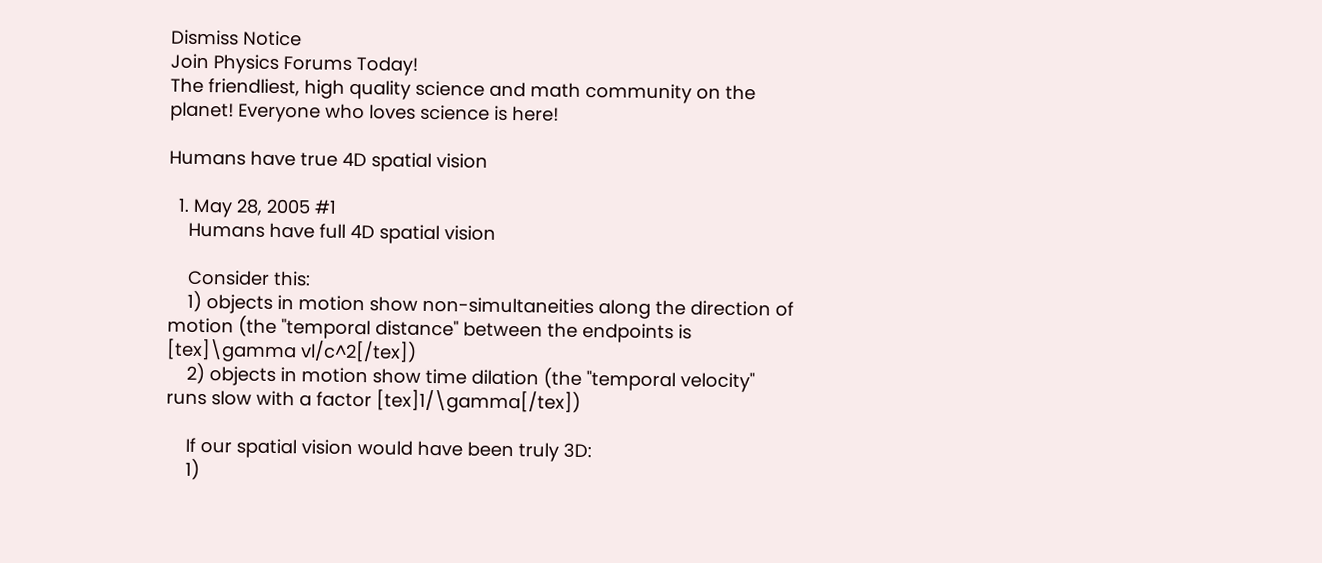Dismiss Notice
Join Physics Forums Today!
The friendliest, high quality science and math community on the planet! Everyone who loves science is here!

Humans have true 4D spatial vision

  1. May 28, 2005 #1
    Humans have full 4D spatial vision

    Consider this:
    1) objects in motion show non-simultaneities along the direction of motion (the "temporal distance" between the endpoints is [tex]\gamma vl/c^2[/tex])
    2) objects in motion show time dilation (the "temporal velocity" runs slow with a factor [tex]1/\gamma[/tex])

    If our spatial vision would have been truly 3D:
    1)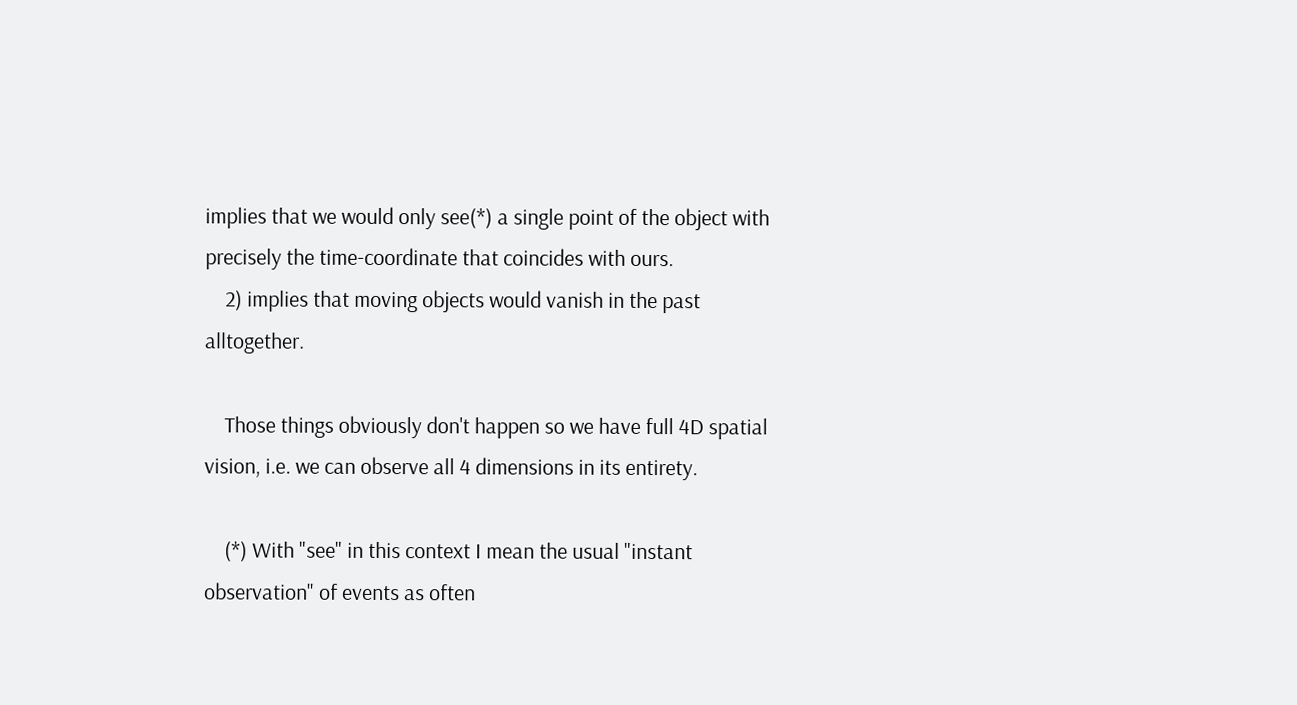implies that we would only see(*) a single point of the object with precisely the time-coordinate that coincides with ours.
    2) implies that moving objects would vanish in the past alltogether.

    Those things obviously don't happen so we have full 4D spatial vision, i.e. we can observe all 4 dimensions in its entirety.

    (*) With "see" in this context I mean the usual "instant observation" of events as often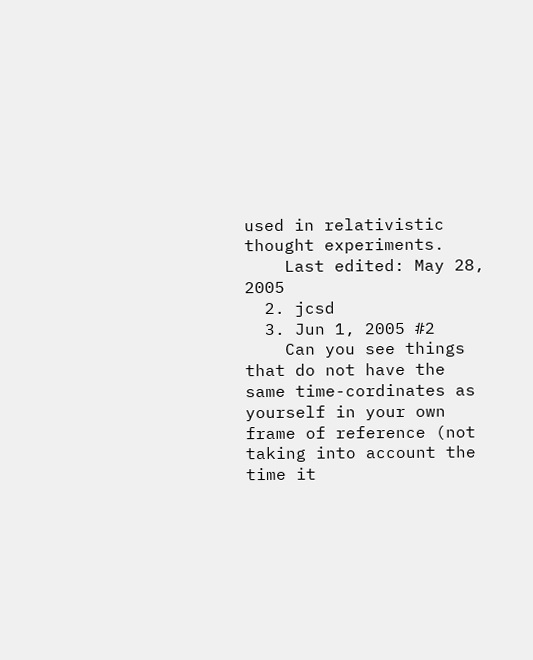used in relativistic thought experiments.
    Last edited: May 28, 2005
  2. jcsd
  3. Jun 1, 2005 #2
    Can you see things that do not have the same time-cordinates as yourself in your own frame of reference (not taking into account the time it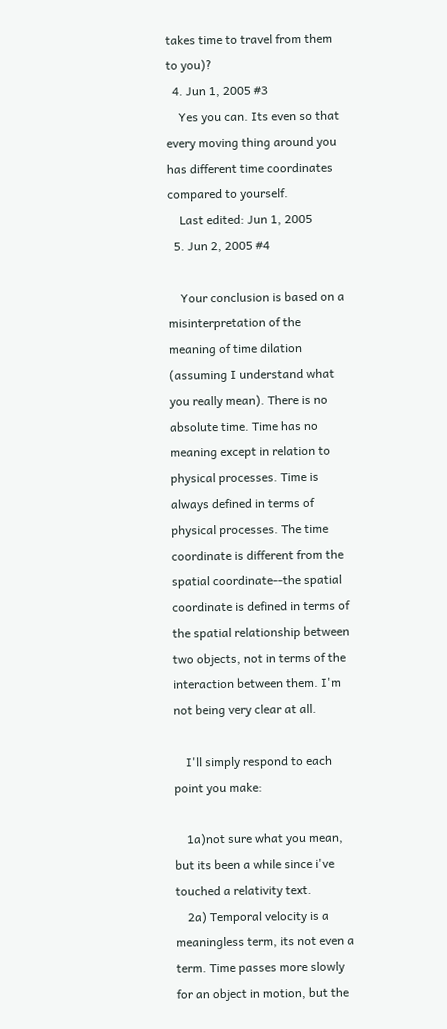takes time to travel from them to you)?
  4. Jun 1, 2005 #3
    Yes you can. Its even so that every moving thing around you has different time coordinates compared to yourself.
    Last edited: Jun 1, 2005
  5. Jun 2, 2005 #4

    Your conclusion is based on a misinterpretation of the meaning of time dilation (assuming I understand what you really mean). There is no absolute time. Time has no meaning except in relation to physical processes. Time is always defined in terms of physical processes. The time coordinate is different from the spatial coordinate--the spatial coordinate is defined in terms of the spatial relationship between two objects, not in terms of the interaction between them. I'm not being very clear at all.

    I'll simply respond to each point you make:

    1a)not sure what you mean, but its been a while since i've touched a relativity text.
    2a) Temporal velocity is a meaningless term, its not even a term. Time passes more slowly for an object in motion, but the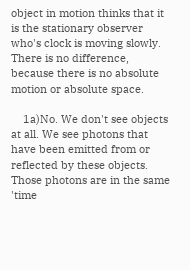object in motion thinks that it is the stationary observer who's clock is moving slowly. There is no difference, because there is no absolute motion or absolute space.

    1a)No. We don't see objects at all. We see photons that have been emitted from or reflected by these objects. Those photons are in the same 'time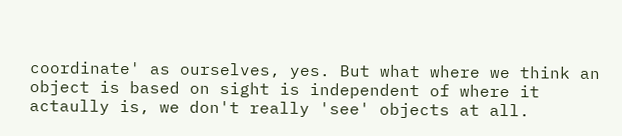coordinate' as ourselves, yes. But what where we think an object is based on sight is independent of where it actaully is, we don't really 'see' objects at all.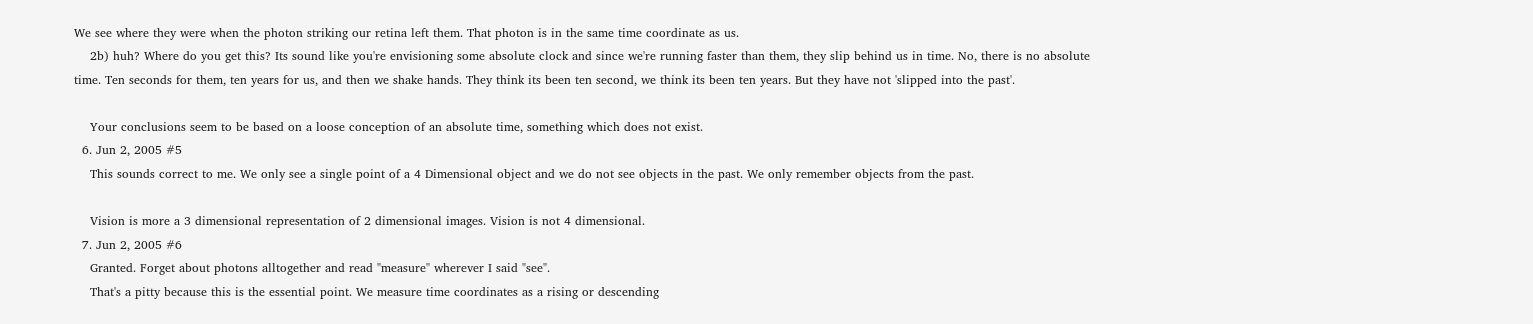We see where they were when the photon striking our retina left them. That photon is in the same time coordinate as us.
    2b) huh? Where do you get this? Its sound like you're envisioning some absolute clock and since we're running faster than them, they slip behind us in time. No, there is no absolute time. Ten seconds for them, ten years for us, and then we shake hands. They think its been ten second, we think its been ten years. But they have not 'slipped into the past'.

    Your conclusions seem to be based on a loose conception of an absolute time, something which does not exist.
  6. Jun 2, 2005 #5
    This sounds correct to me. We only see a single point of a 4 Dimensional object and we do not see objects in the past. We only remember objects from the past.

    Vision is more a 3 dimensional representation of 2 dimensional images. Vision is not 4 dimensional.
  7. Jun 2, 2005 #6
    Granted. Forget about photons alltogether and read "measure" wherever I said "see".
    That's a pitty because this is the essential point. We measure time coordinates as a rising or descending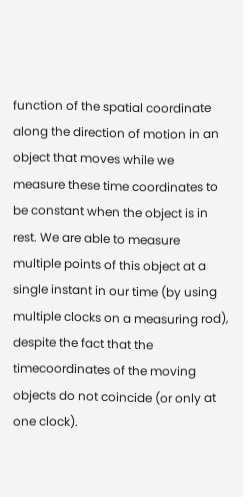function of the spatial coordinate along the direction of motion in an object that moves while we measure these time coordinates to be constant when the object is in rest. We are able to measure multiple points of this object at a single instant in our time (by using multiple clocks on a measuring rod), despite the fact that the timecoordinates of the moving objects do not coincide (or only at one clock).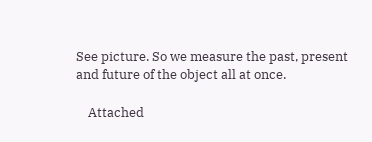See picture. So we measure the past, present and future of the object all at once.

    Attached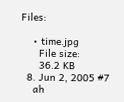Files:

    • time.jpg
      File size:
      36.2 KB
  8. Jun 2, 2005 #7
    ah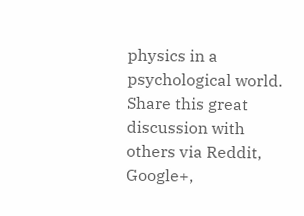physics in a psychological world.
Share this great discussion with others via Reddit, Google+,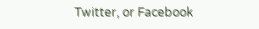Twitter, or Facebook